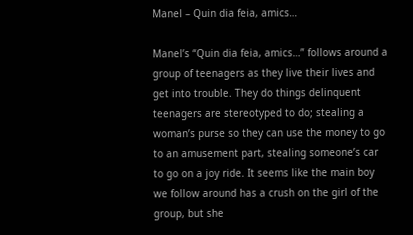Manel – Quin dia feia, amics…

Manel’s “Quin dia feia, amics…” follows around a group of teenagers as they live their lives and get into trouble. They do things delinquent teenagers are stereotyped to do; stealing a woman’s purse so they can use the money to go to an amusement part, stealing someone’s car to go on a joy ride. It seems like the main boy we follow around has a crush on the girl of the group, but she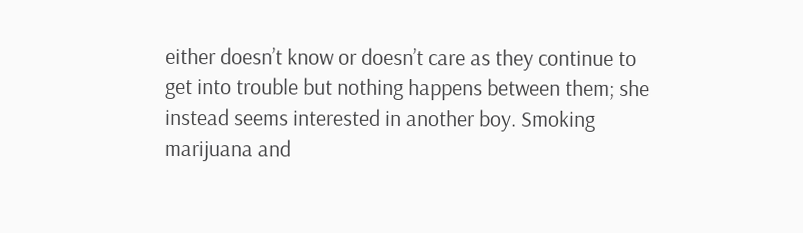either doesn’t know or doesn’t care as they continue to get into trouble but nothing happens between them; she instead seems interested in another boy. Smoking marijuana and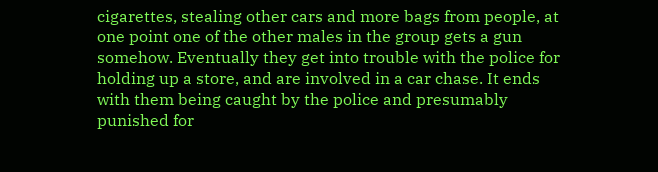cigarettes, stealing other cars and more bags from people, at one point one of the other males in the group gets a gun somehow. Eventually they get into trouble with the police for holding up a store, and are involved in a car chase. It ends with them being caught by the police and presumably punished for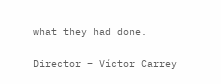what they had done.

Director – Víctor Carrey